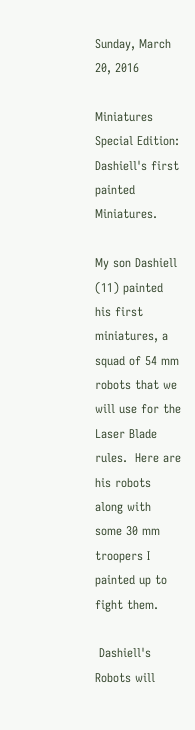Sunday, March 20, 2016

Miniatures Special Edition: Dashiell's first painted Miniatures.

My son Dashiell (11) painted his first miniatures, a squad of 54 mm robots that we will use for the Laser Blade rules.  Here are his robots along with some 30 mm troopers I painted up to fight them.

 Dashiell's Robots will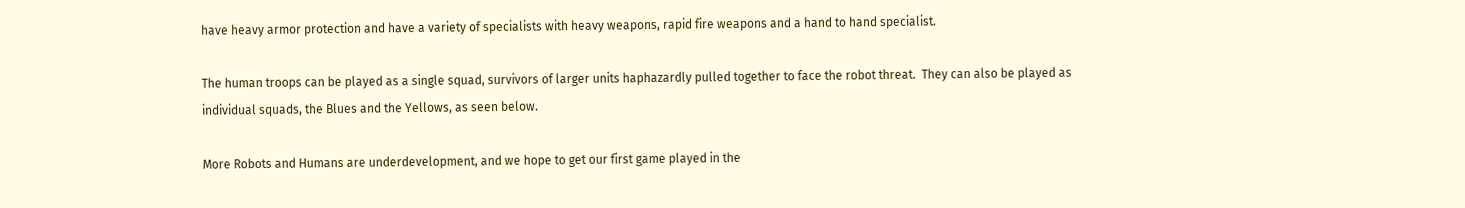have heavy armor protection and have a variety of specialists with heavy weapons, rapid fire weapons and a hand to hand specialist.

The human troops can be played as a single squad, survivors of larger units haphazardly pulled together to face the robot threat.  They can also be played as individual squads, the Blues and the Yellows, as seen below.

More Robots and Humans are underdevelopment, and we hope to get our first game played in the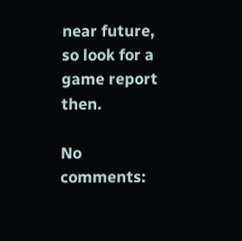near future, so look for a game report then.

No comments: